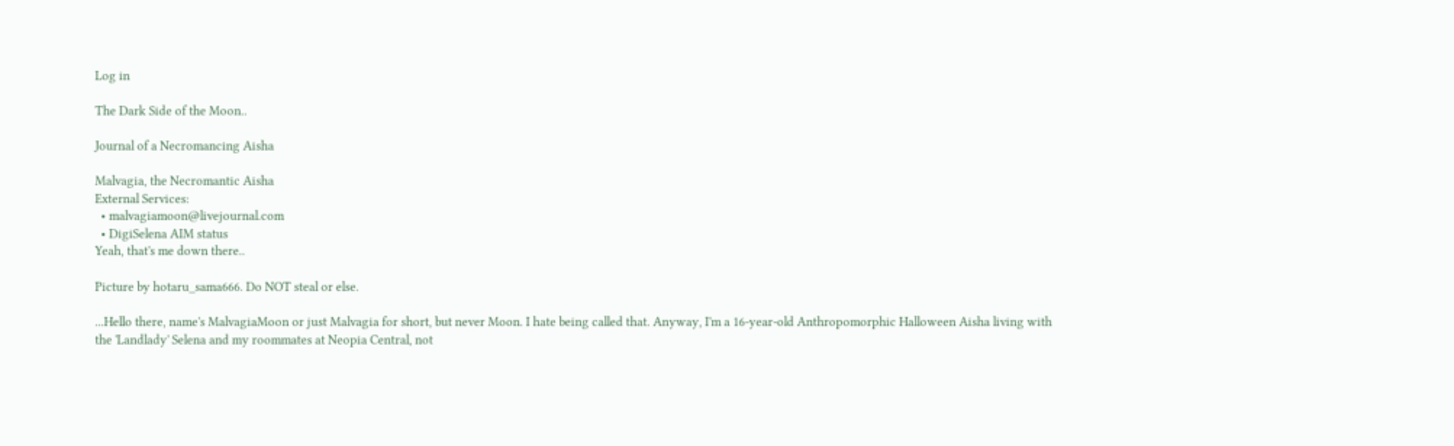Log in

The Dark Side of the Moon..

Journal of a Necromancing Aisha

Malvagia, the Necromantic Aisha
External Services:
  • malvagiamoon@livejournal.com
  • DigiSelena AIM status
Yeah, that's me down there..

Picture by hotaru_sama666. Do NOT steal or else.

...Hello there, name's MalvagiaMoon or just Malvagia for short, but never Moon. I hate being called that. Anyway, I'm a 16-year-old Anthropomorphic Halloween Aisha living with the 'Landlady' Selena and my roommates at Neopia Central, not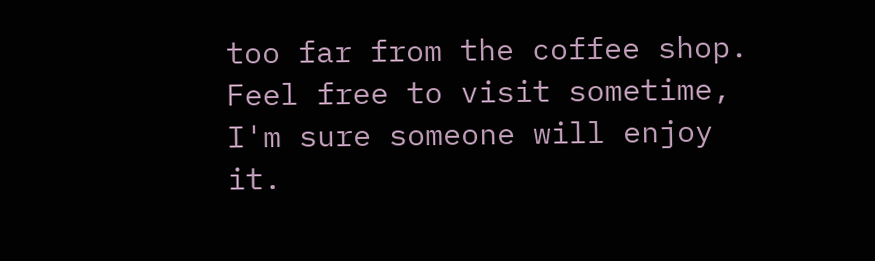too far from the coffee shop. Feel free to visit sometime, I'm sure someone will enjoy it.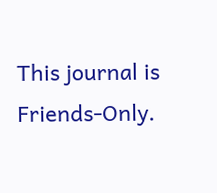This journal is Friends-Only.